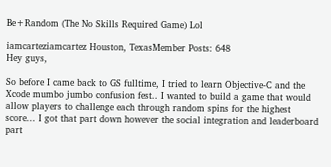Be+Random (The No Skills Required Game) Lol

iamcarteziamcartez Houston, TexasMember Posts: 648
Hey guys,

So before I came back to GS fulltime, I tried to learn Objective-C and the Xcode mumbo jumbo confusion fest.. I wanted to build a game that would allow players to challenge each through random spins for the highest score... I got that part down however the social integration and leaderboard part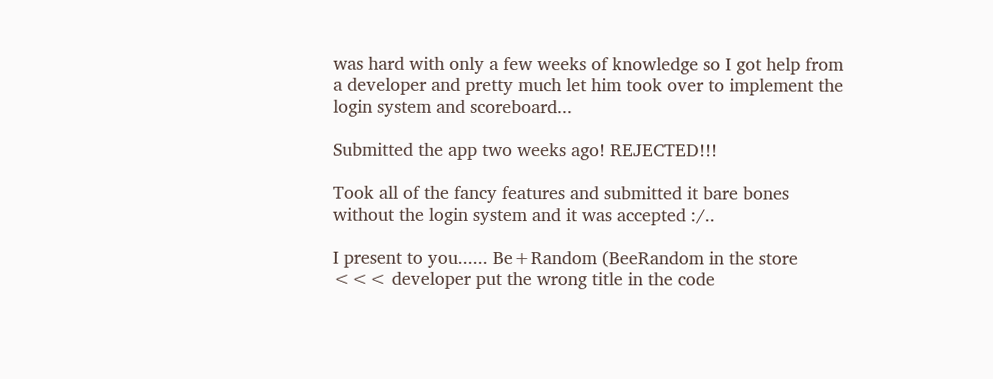was hard with only a few weeks of knowledge so I got help from a developer and pretty much let him took over to implement the login system and scoreboard...

Submitted the app two weeks ago! REJECTED!!!

Took all of the fancy features and submitted it bare bones without the login system and it was accepted :/..

I present to you...... Be+Random (BeeRandom in the store <<< developer put the wrong title in the code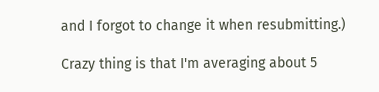and I forgot to change it when resubmitting.)

Crazy thing is that I'm averaging about 5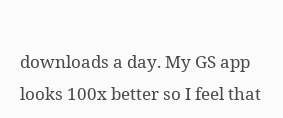downloads a day. My GS app looks 100x better so I feel that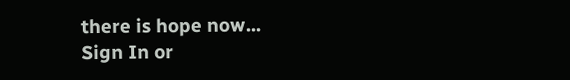there is hope now...
Sign In or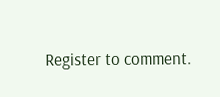Register to comment.